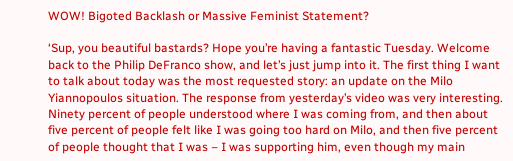WOW! Bigoted Backlash or Massive Feminist Statement?

‘Sup, you beautiful bastards? Hope you’re having a fantastic Tuesday. Welcome back to the Philip DeFranco show, and let’s just jump into it. The first thing I want to talk about today was the most requested story: an update on the Milo Yiannopoulos situation. The response from yesterday’s video was very interesting. Ninety percent of people understood where I was coming from, and then about five percent of people felt like I was going too hard on Milo, and then five percent of people thought that I was – I was supporting him, even though my main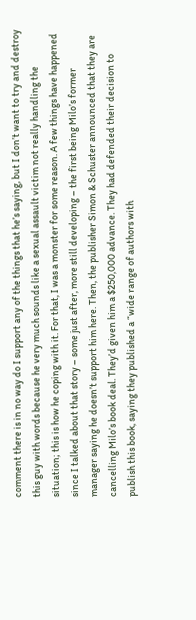comment there is in no way do I support any of the things that he’s saying, but I don’t want to try and destroy this guy with words because he very much sounds like a sexual assault victim not really handling the situation; this is how he coping with it. For that, I was a monster for some reason. A few things have happened since I talked about that story – some just after, more still developing – the first being Milo’s former manager saying he doesn’t support him here. Then, the publisher Simon & Schuster announced that they are cancelling Milo’s book deal. They’d given him a $250,000 advance. They had defended their decision to publish this book, saying they published a “wide range of authors with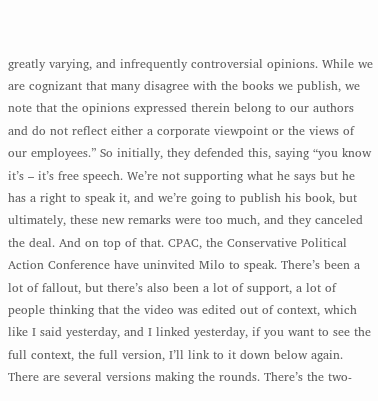greatly varying, and infrequently controversial opinions. While we are cognizant that many disagree with the books we publish, we note that the opinions expressed therein belong to our authors and do not reflect either a corporate viewpoint or the views of our employees.” So initially, they defended this, saying “you know it’s – it’s free speech. We’re not supporting what he says but he has a right to speak it, and we’re going to publish his book, but ultimately, these new remarks were too much, and they canceled the deal. And on top of that. CPAC, the Conservative Political Action Conference have uninvited Milo to speak. There’s been a lot of fallout, but there’s also been a lot of support, a lot of people thinking that the video was edited out of context, which like I said yesterday, and I linked yesterday, if you want to see the full context, the full version, I’ll link to it down below again. There are several versions making the rounds. There’s the two-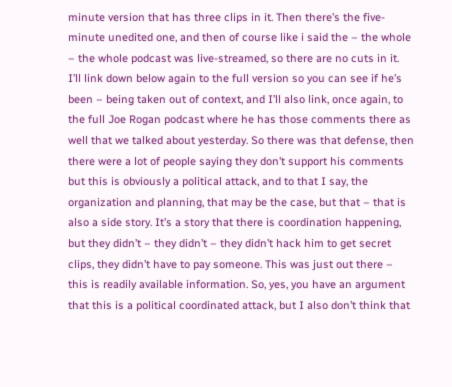minute version that has three clips in it. Then there’s the five-minute unedited one, and then of course like i said the – the whole – the whole podcast was live-streamed, so there are no cuts in it. I’ll link down below again to the full version so you can see if he’s been – being taken out of context, and I’ll also link, once again, to the full Joe Rogan podcast where he has those comments there as well that we talked about yesterday. So there was that defense, then there were a lot of people saying they don’t support his comments but this is obviously a political attack, and to that I say, the organization and planning, that may be the case, but that – that is also a side story. It’s a story that there is coordination happening, but they didn’t – they didn’t – they didn’t hack him to get secret clips, they didn’t have to pay someone. This was just out there – this is readily available information. So, yes, you have an argument that this is a political coordinated attack, but I also don’t think that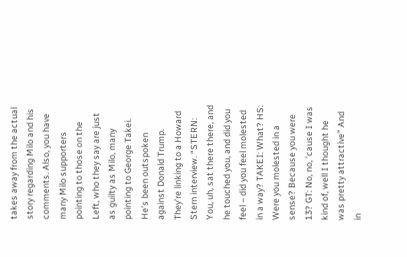takes away from the actual story regarding Milo and his comments. Also, you have many Milo supporters pointing to those on the Left, who they say are just as guilty as Milo, many pointing to George Takei. He’s been outspoken against Donald Trump. They’re linking to a Howard Stern interview. “STERN: You, uh, sat there there, and he touched you, and did you feel – did you feel molested in a way? TAKEI: What? HS: Were you molested in a sense? Because you were 13? GT: No, no, ’cause I was kind of, well I thought he was pretty attractive” And in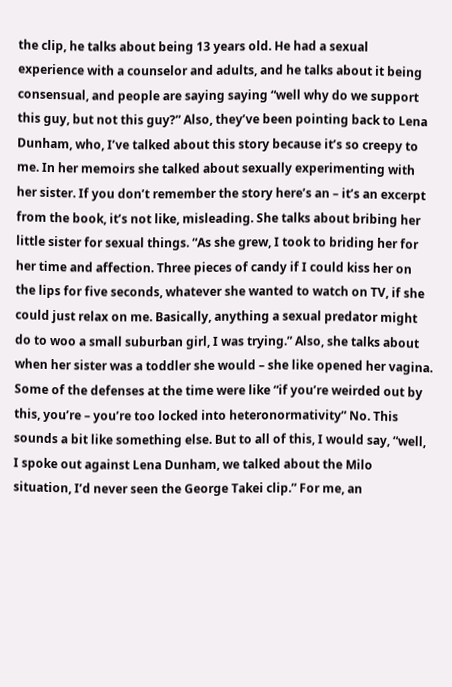the clip, he talks about being 13 years old. He had a sexual experience with a counselor and adults, and he talks about it being consensual, and people are saying saying “well why do we support this guy, but not this guy?” Also, they’ve been pointing back to Lena Dunham, who, I’ve talked about this story because it’s so creepy to me. In her memoirs she talked about sexually experimenting with her sister. If you don’t remember the story here’s an – it’s an excerpt from the book, it’s not like, misleading. She talks about bribing her little sister for sexual things. “As she grew, I took to briding her for her time and affection. Three pieces of candy if I could kiss her on the lips for five seconds, whatever she wanted to watch on TV, if she could just relax on me. Basically, anything a sexual predator might do to woo a small suburban girl, I was trying.” Also, she talks about when her sister was a toddler she would – she like opened her vagina. Some of the defenses at the time were like “if you’re weirded out by this, you’re – you’re too locked into heteronormativity” No. This sounds a bit like something else. But to all of this, I would say, “well, I spoke out against Lena Dunham, we talked about the Milo situation, I’d never seen the George Takei clip.” For me, an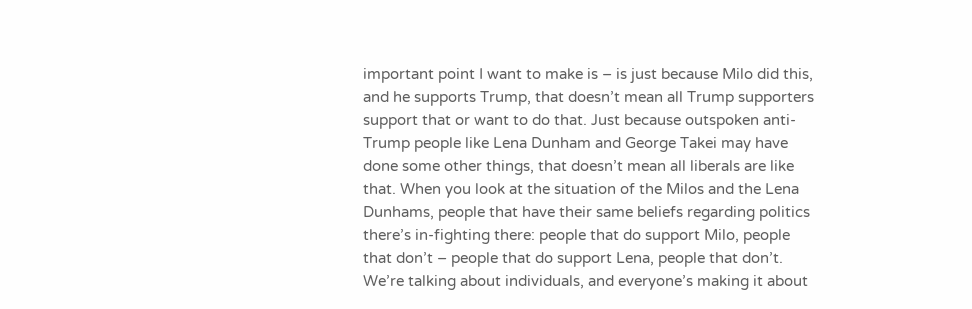important point I want to make is – is just because Milo did this, and he supports Trump, that doesn’t mean all Trump supporters support that or want to do that. Just because outspoken anti-Trump people like Lena Dunham and George Takei may have done some other things, that doesn’t mean all liberals are like that. When you look at the situation of the Milos and the Lena Dunhams, people that have their same beliefs regarding politics there’s in-fighting there: people that do support Milo, people that don’t – people that do support Lena, people that don’t. We’re talking about individuals, and everyone’s making it about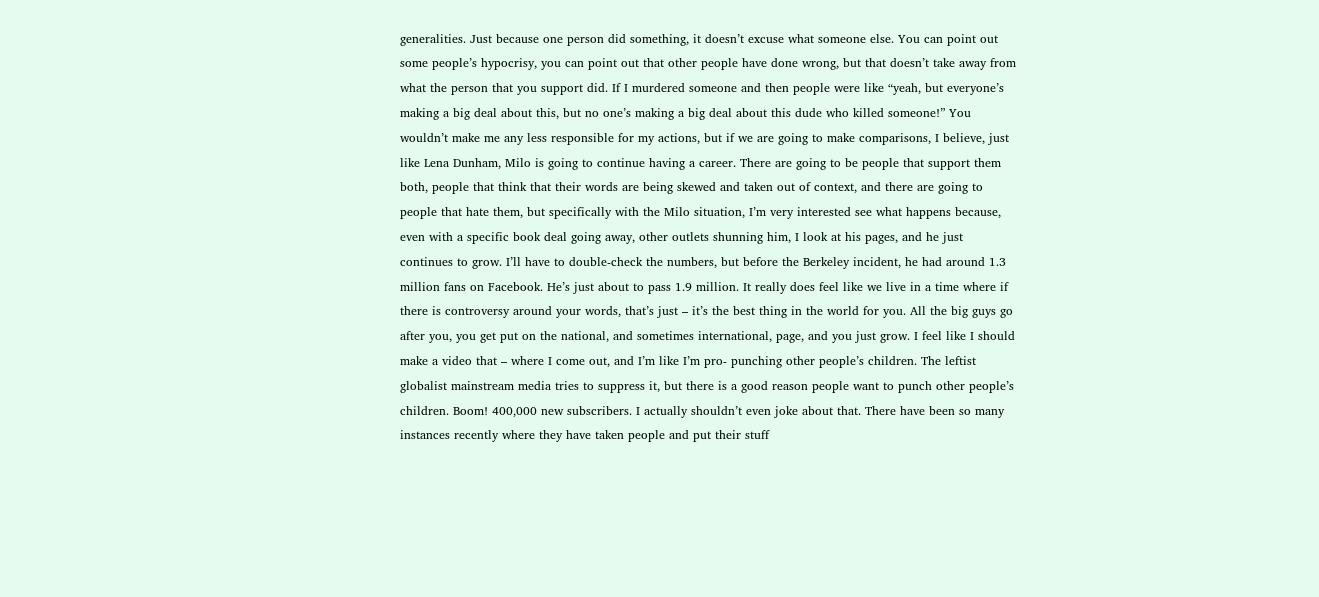generalities. Just because one person did something, it doesn’t excuse what someone else. You can point out some people’s hypocrisy, you can point out that other people have done wrong, but that doesn’t take away from what the person that you support did. If I murdered someone and then people were like “yeah, but everyone’s making a big deal about this, but no one’s making a big deal about this dude who killed someone!” You wouldn’t make me any less responsible for my actions, but if we are going to make comparisons, I believe, just like Lena Dunham, Milo is going to continue having a career. There are going to be people that support them both, people that think that their words are being skewed and taken out of context, and there are going to people that hate them, but specifically with the Milo situation, I’m very interested see what happens because, even with a specific book deal going away, other outlets shunning him, I look at his pages, and he just continues to grow. I’ll have to double-check the numbers, but before the Berkeley incident, he had around 1.3 million fans on Facebook. He’s just about to pass 1.9 million. It really does feel like we live in a time where if there is controversy around your words, that’s just – it’s the best thing in the world for you. All the big guys go after you, you get put on the national, and sometimes international, page, and you just grow. I feel like I should make a video that – where I come out, and I’m like I’m pro- punching other people’s children. The leftist globalist mainstream media tries to suppress it, but there is a good reason people want to punch other people’s children. Boom! 400,000 new subscribers. I actually shouldn’t even joke about that. There have been so many instances recently where they have taken people and put their stuff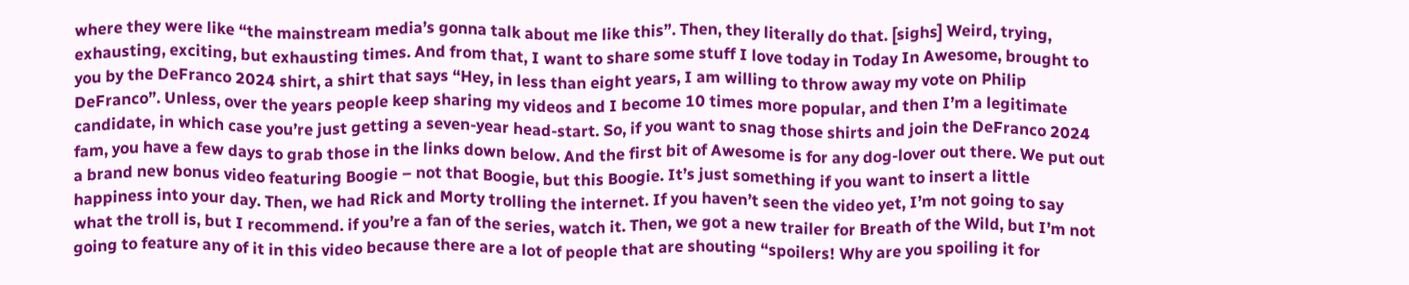where they were like “the mainstream media’s gonna talk about me like this”. Then, they literally do that. [sighs] Weird, trying, exhausting, exciting, but exhausting times. And from that, I want to share some stuff I love today in Today In Awesome, brought to you by the DeFranco 2024 shirt, a shirt that says “Hey, in less than eight years, I am willing to throw away my vote on Philip DeFranco”. Unless, over the years people keep sharing my videos and I become 10 times more popular, and then I’m a legitimate candidate, in which case you’re just getting a seven-year head-start. So, if you want to snag those shirts and join the DeFranco 2024 fam, you have a few days to grab those in the links down below. And the first bit of Awesome is for any dog-lover out there. We put out a brand new bonus video featuring Boogie – not that Boogie, but this Boogie. It’s just something if you want to insert a little happiness into your day. Then, we had Rick and Morty trolling the internet. If you haven’t seen the video yet, I’m not going to say what the troll is, but I recommend. if you’re a fan of the series, watch it. Then, we got a new trailer for Breath of the Wild, but I’m not going to feature any of it in this video because there are a lot of people that are shouting “spoilers! Why are you spoiling it for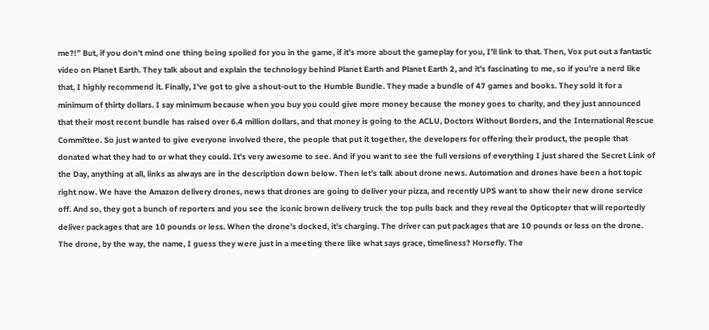me?!” But, if you don’t mind one thing being spoiled for you in the game, if it’s more about the gameplay for you, I’ll link to that. Then, Vox put out a fantastic video on Planet Earth. They talk about and explain the technology behind Planet Earth and Planet Earth 2, and it’s fascinating to me, so if you’re a nerd like that, I highly recommend it. Finally, I’ve got to give a shout-out to the Humble Bundle. They made a bundle of 47 games and books. They sold it for a minimum of thirty dollars. I say minimum because when you buy you could give more money because the money goes to charity, and they just announced that their most recent bundle has raised over 6.4 million dollars, and that money is going to the ACLU, Doctors Without Borders, and the International Rescue Committee. So just wanted to give everyone involved there, the people that put it together, the developers for offering their product, the people that donated what they had to or what they could. It’s very awesome to see. And if you want to see the full versions of everything I just shared the Secret Link of the Day, anything at all, links as always are in the description down below. Then let’s talk about drone news. Automation and drones have been a hot topic right now. We have the Amazon delivery drones, news that drones are going to deliver your pizza, and recently UPS want to show their new drone service off. And so, they got a bunch of reporters and you see the iconic brown delivery truck the top pulls back and they reveal the Opticopter that will reportedly deliver packages that are 10 pounds or less. When the drone’s docked, it’s charging. The driver can put packages that are 10 pounds or less on the drone. The drone, by the way, the name, I guess they were just in a meeting there like what says grace, timeliness? Horsefly. The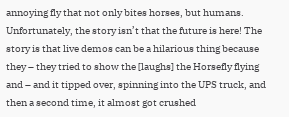annoying fly that not only bites horses, but humans. Unfortunately, the story isn’t that the future is here! The story is that live demos can be a hilarious thing because they – they tried to show the [laughs] the Horsefly flying and – and it tipped over, spinning into the UPS truck, and then a second time, it almost got crushed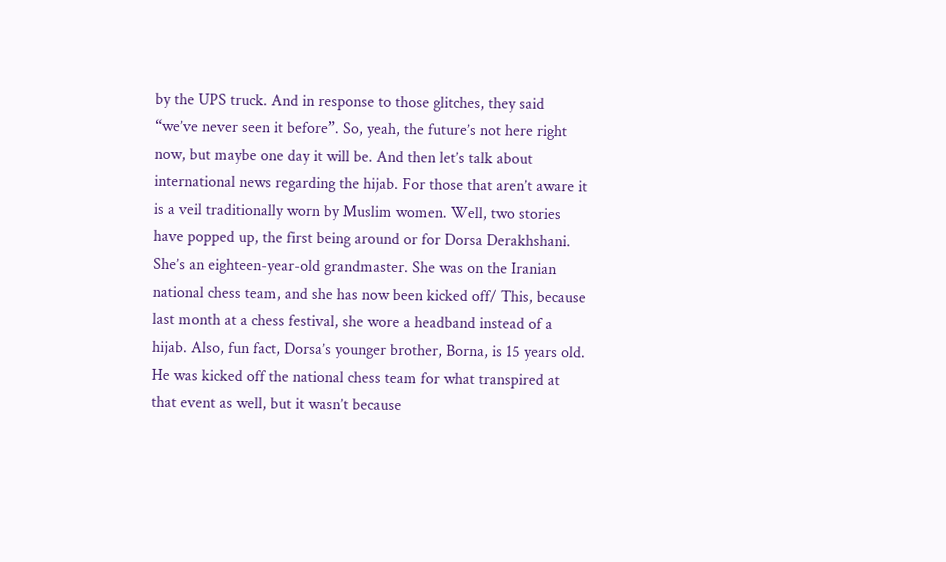by the UPS truck. And in response to those glitches, they said “we’ve never seen it before”. So, yeah, the future’s not here right now, but maybe one day it will be. And then let’s talk about international news regarding the hijab. For those that aren’t aware it is a veil traditionally worn by Muslim women. Well, two stories have popped up, the first being around or for Dorsa Derakhshani. She’s an eighteen-year-old grandmaster. She was on the Iranian national chess team, and she has now been kicked off/ This, because last month at a chess festival, she wore a headband instead of a hijab. Also, fun fact, Dorsa’s younger brother, Borna, is 15 years old. He was kicked off the national chess team for what transpired at that event as well, but it wasn’t because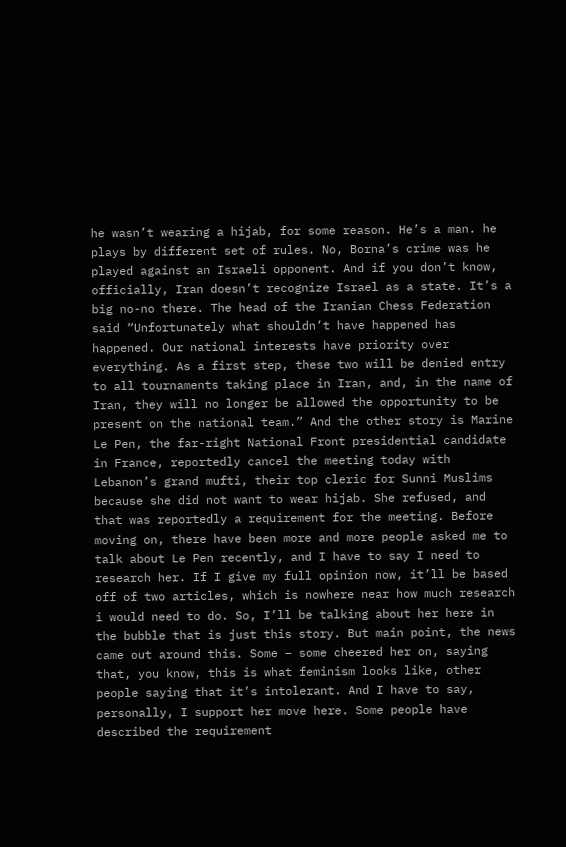he wasn’t wearing a hijab, for some reason. He’s a man. he plays by different set of rules. No, Borna’s crime was he played against an Israeli opponent. And if you don’t know, officially, Iran doesn’t recognize Israel as a state. It’s a big no-no there. The head of the Iranian Chess Federation said “Unfortunately what shouldn’t have happened has happened. Our national interests have priority over everything. As a first step, these two will be denied entry to all tournaments taking place in Iran, and, in the name of Iran, they will no longer be allowed the opportunity to be present on the national team.” And the other story is Marine Le Pen, the far-right National Front presidential candidate in France, reportedly cancel the meeting today with Lebanon’s grand mufti, their top cleric for Sunni Muslims because she did not want to wear hijab. She refused, and that was reportedly a requirement for the meeting. Before moving on, there have been more and more people asked me to talk about Le Pen recently, and I have to say I need to research her. If I give my full opinion now, it’ll be based off of two articles, which is nowhere near how much research i would need to do. So, I’ll be talking about her here in the bubble that is just this story. But main point, the news came out around this. Some – some cheered her on, saying that, you know, this is what feminism looks like, other people saying that it’s intolerant. And I have to say, personally, I support her move here. Some people have described the requirement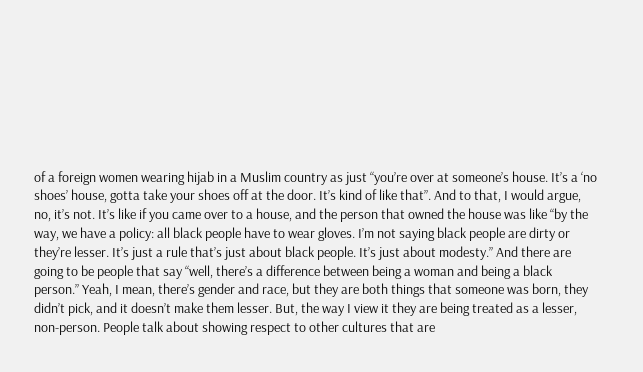of a foreign women wearing hijab in a Muslim country as just “you’re over at someone’s house. It’s a ‘no shoes’ house, gotta take your shoes off at the door. It’s kind of like that”. And to that, I would argue, no, it’s not. It’s like if you came over to a house, and the person that owned the house was like “by the way, we have a policy: all black people have to wear gloves. I’m not saying black people are dirty or they’re lesser. It’s just a rule that’s just about black people. It’s just about modesty.” And there are going to be people that say “well, there’s a difference between being a woman and being a black person.” Yeah, I mean, there’s gender and race, but they are both things that someone was born, they didn’t pick, and it doesn’t make them lesser. But, the way I view it they are being treated as a lesser, non-person. People talk about showing respect to other cultures that are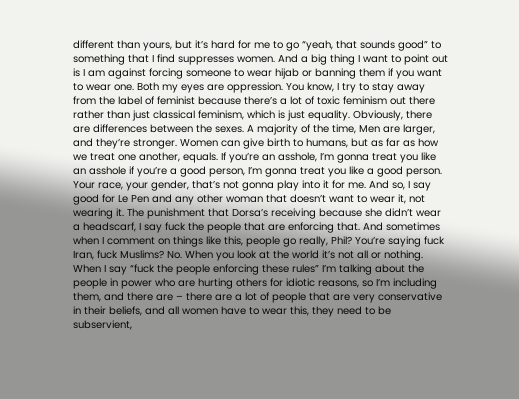different than yours, but it’s hard for me to go “yeah, that sounds good” to something that I find suppresses women. And a big thing I want to point out is I am against forcing someone to wear hijab or banning them if you want to wear one. Both my eyes are oppression. You know, I try to stay away from the label of feminist because there’s a lot of toxic feminism out there rather than just classical feminism, which is just equality. Obviously, there are differences between the sexes. A majority of the time, Men are larger, and they’re stronger. Women can give birth to humans, but as far as how we treat one another, equals. If you’re an asshole, I’m gonna treat you like an asshole if you’re a good person, I’m gonna treat you like a good person. Your race, your gender, that’s not gonna play into it for me. And so, I say good for Le Pen and any other woman that doesn’t want to wear it, not wearing it. The punishment that Dorsa’s receiving because she didn’t wear a headscarf, I say fuck the people that are enforcing that. And sometimes when I comment on things like this, people go really, Phil? You’re saying fuck Iran, fuck Muslims? No. When you look at the world it’s not all or nothing. When I say “fuck the people enforcing these rules” I’m talking about the people in power who are hurting others for idiotic reasons, so I’m including them, and there are – there are a lot of people that are very conservative in their beliefs, and all women have to wear this, they need to be subservient,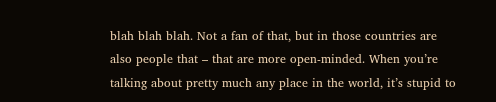blah blah blah. Not a fan of that, but in those countries are also people that – that are more open-minded. When you’re talking about pretty much any place in the world, it’s stupid to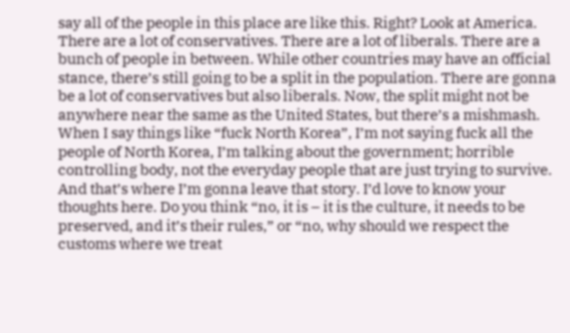say all of the people in this place are like this. Right? Look at America. There are a lot of conservatives. There are a lot of liberals. There are a bunch of people in between. While other countries may have an official stance, there’s still going to be a split in the population. There are gonna be a lot of conservatives but also liberals. Now, the split might not be anywhere near the same as the United States, but there’s a mishmash. When I say things like “fuck North Korea”, I’m not saying fuck all the people of North Korea, I’m talking about the government; horrible controlling body, not the everyday people that are just trying to survive. And that’s where I’m gonna leave that story. I’d love to know your thoughts here. Do you think “no, it is – it is the culture, it needs to be preserved, and it’s their rules,” or “no, why should we respect the customs where we treat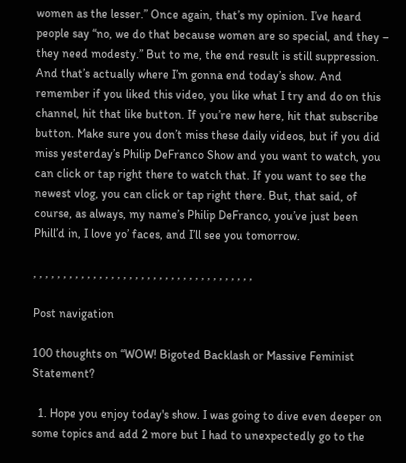women as the lesser.” Once again, that’s my opinion. I’ve heard people say “no, we do that because women are so special, and they – they need modesty.” But to me, the end result is still suppression. And that’s actually where I’m gonna end today’s show. And remember if you liked this video, you like what I try and do on this channel, hit that like button. If you’re new here, hit that subscribe button. Make sure you don’t miss these daily videos, but if you did miss yesterday’s Philip DeFranco Show and you want to watch, you can click or tap right there to watch that. If you want to see the newest vlog, you can click or tap right there. But, that said, of course, as always, my name’s Philip DeFranco, you’ve just been Phill’d in, I love yo’ faces, and I’ll see you tomorrow.

, , , , , , , , , , , , , , , , , , , , , , , , , , , , , , , , , , , , ,

Post navigation

100 thoughts on “WOW! Bigoted Backlash or Massive Feminist Statement?

  1. Hope you enjoy today's show. I was going to dive even deeper on some topics and add 2 more but I had to unexpectedly go to the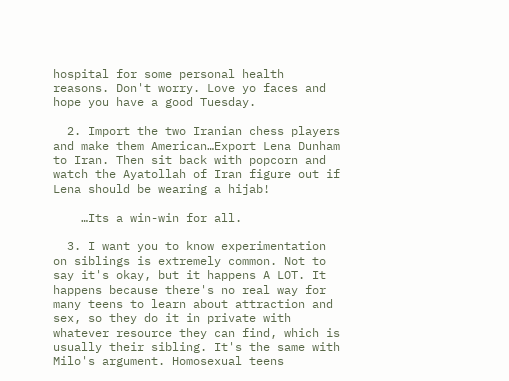hospital for some personal health reasons. Don't worry. Love yo faces and hope you have a good Tuesday.

  2. Import the two Iranian chess players and make them American…Export Lena Dunham to Iran. Then sit back with popcorn and watch the Ayatollah of Iran figure out if Lena should be wearing a hijab!

    …Its a win-win for all.

  3. I want you to know experimentation on siblings is extremely common. Not to say it's okay, but it happens A LOT. It happens because there's no real way for many teens to learn about attraction and sex, so they do it in private with whatever resource they can find, which is usually their sibling. It's the same with Milo's argument. Homosexual teens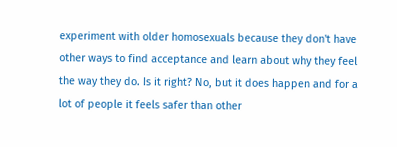experiment with older homosexuals because they don't have other ways to find acceptance and learn about why they feel the way they do. Is it right? No, but it does happen and for a lot of people it feels safer than other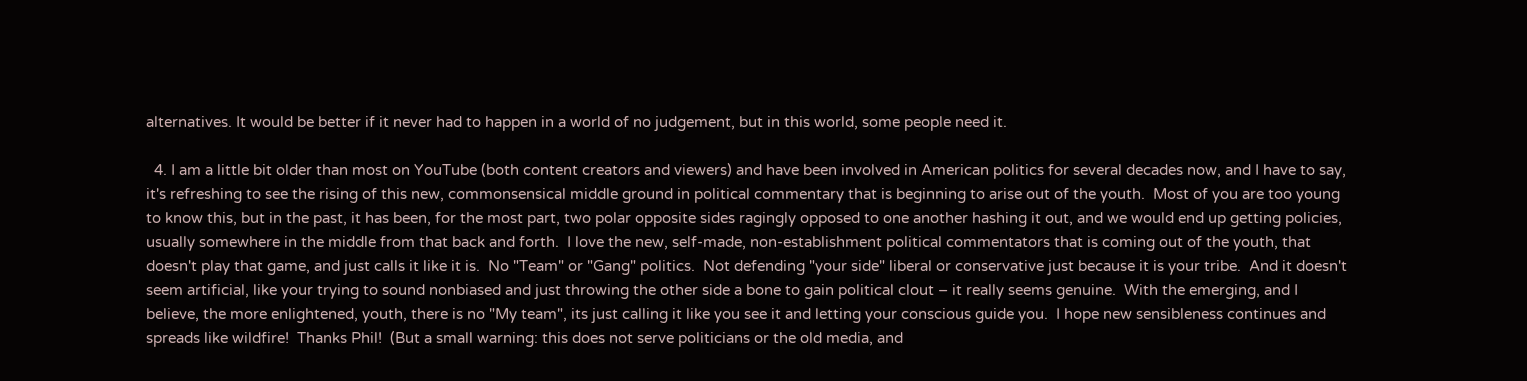alternatives. It would be better if it never had to happen in a world of no judgement, but in this world, some people need it.

  4. I am a little bit older than most on YouTube (both content creators and viewers) and have been involved in American politics for several decades now, and I have to say, it's refreshing to see the rising of this new, commonsensical middle ground in political commentary that is beginning to arise out of the youth.  Most of you are too young to know this, but in the past, it has been, for the most part, two polar opposite sides ragingly opposed to one another hashing it out, and we would end up getting policies, usually somewhere in the middle from that back and forth.  I love the new, self-made, non-establishment political commentators that is coming out of the youth, that doesn't play that game, and just calls it like it is.  No "Team" or "Gang" politics.  Not defending "your side" liberal or conservative just because it is your tribe.  And it doesn't seem artificial, like your trying to sound nonbiased and just throwing the other side a bone to gain political clout – it really seems genuine.  With the emerging, and I believe, the more enlightened, youth, there is no "My team", its just calling it like you see it and letting your conscious guide you.  I hope new sensibleness continues and spreads like wildfire!  Thanks Phil!  (But a small warning: this does not serve politicians or the old media, and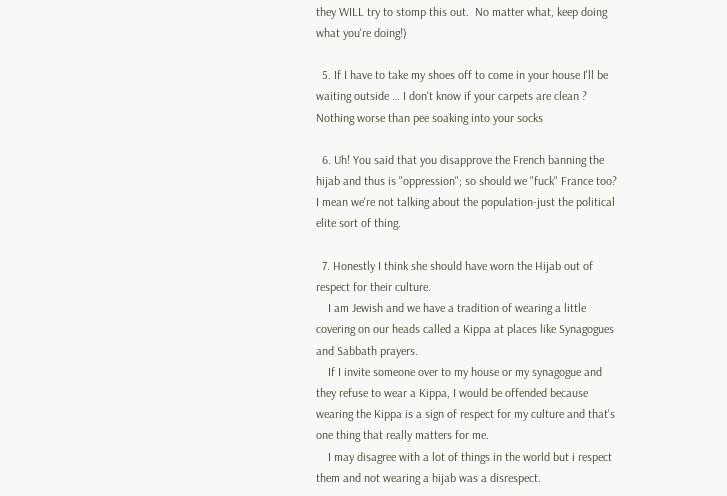they WILL try to stomp this out.  No matter what, keep doing what you're doing!)

  5. If I have to take my shoes off to come in your house I'll be waiting outside … I don't know if your carpets are clean ? Nothing worse than pee soaking into your socks

  6. Uh! You said that you disapprove the French banning the hijab and thus is "oppression"; so should we "fuck" France too? I mean we're not talking about the population-just the political elite sort of thing.

  7. Honestly I think she should have worn the Hijab out of respect for their culture.
    I am Jewish and we have a tradition of wearing a little covering on our heads called a Kippa at places like Synagogues and Sabbath prayers.
    If I invite someone over to my house or my synagogue and they refuse to wear a Kippa, I would be offended because wearing the Kippa is a sign of respect for my culture and that's one thing that really matters for me.
    I may disagree with a lot of things in the world but i respect them and not wearing a hijab was a disrespect.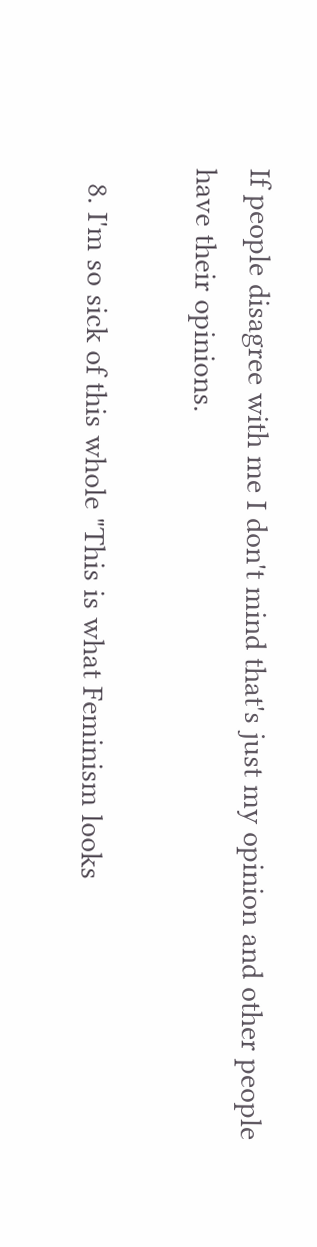If people disagree with me I don't mind that's just my opinion and other people have their opinions.

  8. I'm so sick of this whole "This is what Feminism looks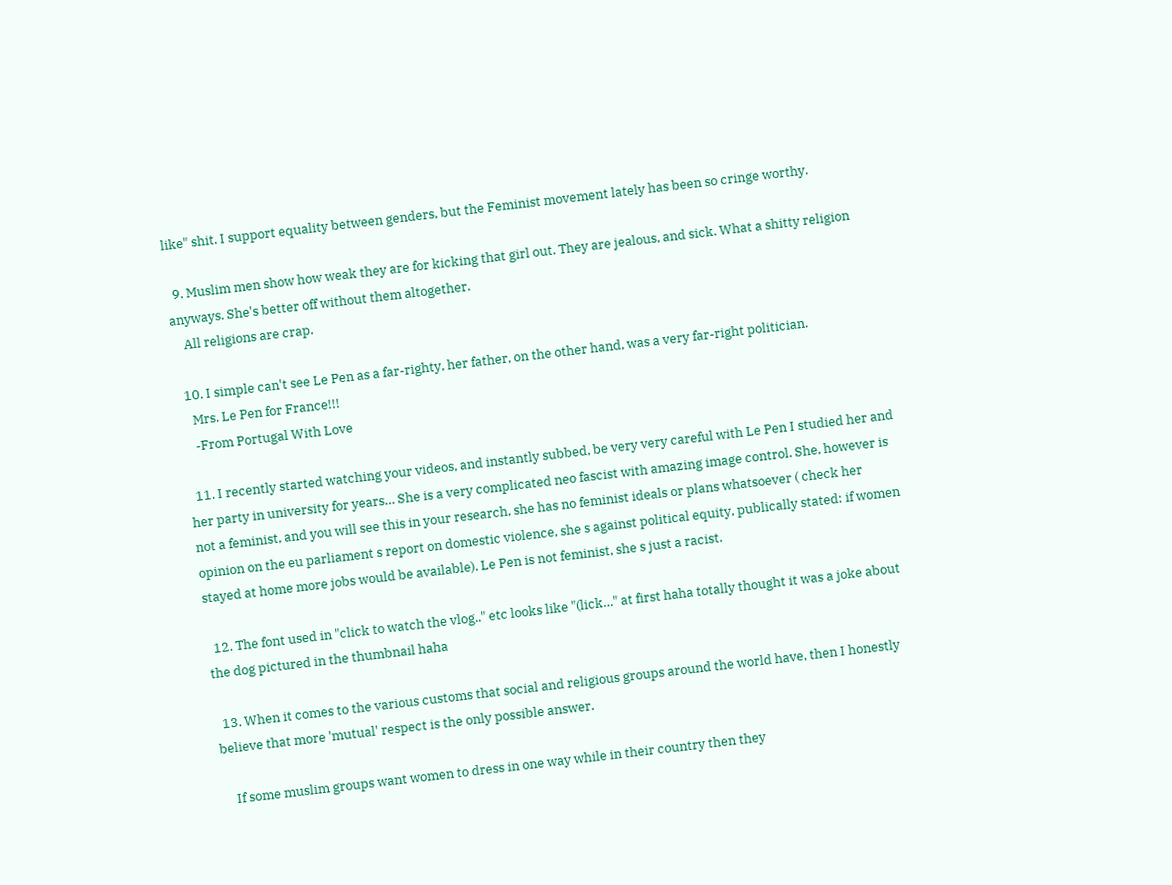like" shit. I support equality between genders, but the Feminist movement lately has been so cringe worthy.

  9. Muslim men show how weak they are for kicking that girl out. They are jealous, and sick. What a shitty religion anyways. She's better off without them altogether.
    All religions are crap.

  10. I simple can't see Le Pen as a far-righty, her father, on the other hand, was a very far-right politician.
    Mrs. Le Pen for France!!!
    -From Portugal With Love

  11. I recently started watching your videos, and instantly subbed, be very very careful with Le Pen I studied her and her party in university for years… She is a very complicated neo fascist with amazing image control. She, however is not a feminist, and you will see this in your research, she has no feminist ideals or plans whatsoever ( check her opinion on the eu parliament s report on domestic violence, she s against political equity, publically stated: if women stayed at home more jobs would be available). Le Pen is not feminist, she s just a racist.

  12. The font used in "click to watch the vlog.." etc looks like "(lick…" at first haha totally thought it was a joke about the dog pictured in the thumbnail haha

  13. When it comes to the various customs that social and religious groups around the world have, then I honestly believe that more 'mutual' respect is the only possible answer.

    If some muslim groups want women to dress in one way while in their country then they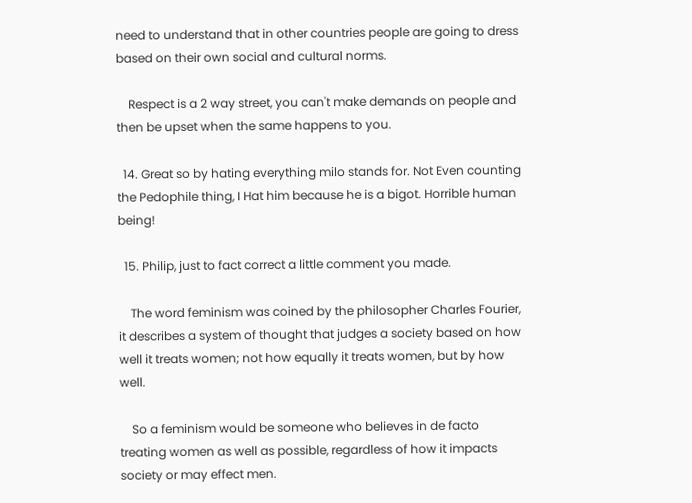need to understand that in other countries people are going to dress based on their own social and cultural norms.

    Respect is a 2 way street, you can't make demands on people and then be upset when the same happens to you.

  14. Great so by hating everything milo stands for. Not Even counting the Pedophile thing, I Hat him because he is a bigot. Horrible human being!

  15. Philip, just to fact correct a little comment you made.

    The word feminism was coined by the philosopher Charles Fourier, it describes a system of thought that judges a society based on how well it treats women; not how equally it treats women, but by how well.

    So a feminism would be someone who believes in de facto treating women as well as possible, regardless of how it impacts society or may effect men.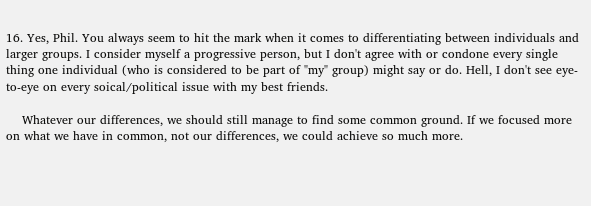16. Yes, Phil. You always seem to hit the mark when it comes to differentiating between individuals and larger groups. I consider myself a progressive person, but I don't agree with or condone every single thing one individual (who is considered to be part of "my" group) might say or do. Hell, I don't see eye-to-eye on every soical/political issue with my best friends.

    Whatever our differences, we should still manage to find some common ground. If we focused more on what we have in common, not our differences, we could achieve so much more.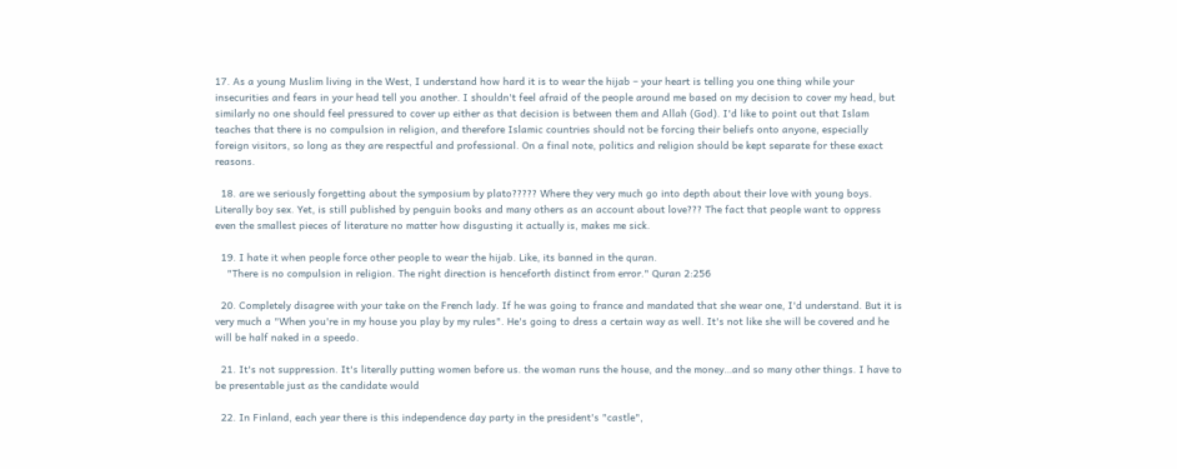17. As a young Muslim living in the West, I understand how hard it is to wear the hijab – your heart is telling you one thing while your insecurities and fears in your head tell you another. I shouldn't feel afraid of the people around me based on my decision to cover my head, but similarly no one should feel pressured to cover up either as that decision is between them and Allah (God). I'd like to point out that Islam teaches that there is no compulsion in religion, and therefore Islamic countries should not be forcing their beliefs onto anyone, especially foreign visitors, so long as they are respectful and professional. On a final note, politics and religion should be kept separate for these exact reasons.

  18. are we seriously forgetting about the symposium by plato????? Where they very much go into depth about their love with young boys. Literally boy sex. Yet, is still published by penguin books and many others as an account about love??? The fact that people want to oppress even the smallest pieces of literature no matter how disgusting it actually is, makes me sick.

  19. I hate it when people force other people to wear the hijab. Like, its banned in the quran.
    "There is no compulsion in religion. The right direction is henceforth distinct from error." Quran 2:256

  20. Completely disagree with your take on the French lady. If he was going to france and mandated that she wear one, I'd understand. But it is very much a "When you're in my house you play by my rules". He's going to dress a certain way as well. It's not like she will be covered and he will be half naked in a speedo.

  21. It's not suppression. It's literally putting women before us. the woman runs the house, and the money…and so many other things. I have to be presentable just as the candidate would

  22. In Finland, each year there is this independence day party in the president's "castle",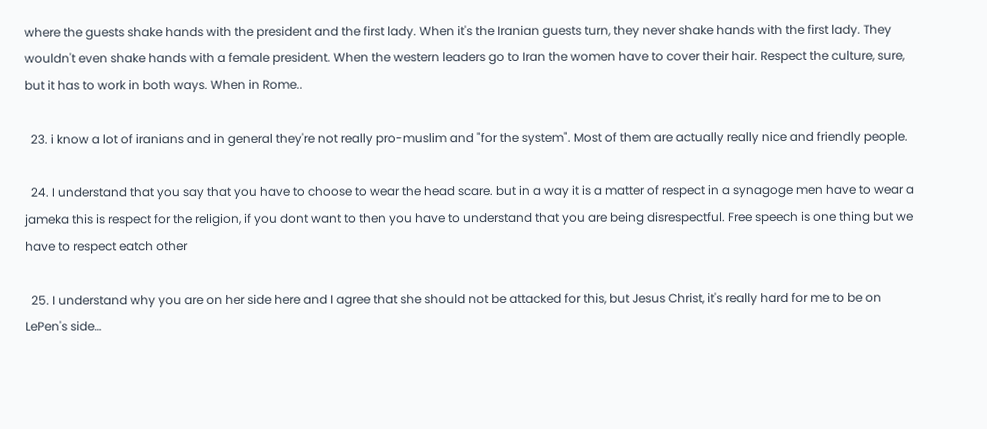where the guests shake hands with the president and the first lady. When it's the Iranian guests turn, they never shake hands with the first lady. They wouldn't even shake hands with a female president. When the western leaders go to Iran the women have to cover their hair. Respect the culture, sure, but it has to work in both ways. When in Rome..

  23. i know a lot of iranians and in general they're not really pro-muslim and "for the system". Most of them are actually really nice and friendly people.

  24. I understand that you say that you have to choose to wear the head scare. but in a way it is a matter of respect in a synagoge men have to wear a jameka this is respect for the religion, if you dont want to then you have to understand that you are being disrespectful. Free speech is one thing but we have to respect eatch other

  25. I understand why you are on her side here and I agree that she should not be attacked for this, but Jesus Christ, it's really hard for me to be on LePen's side…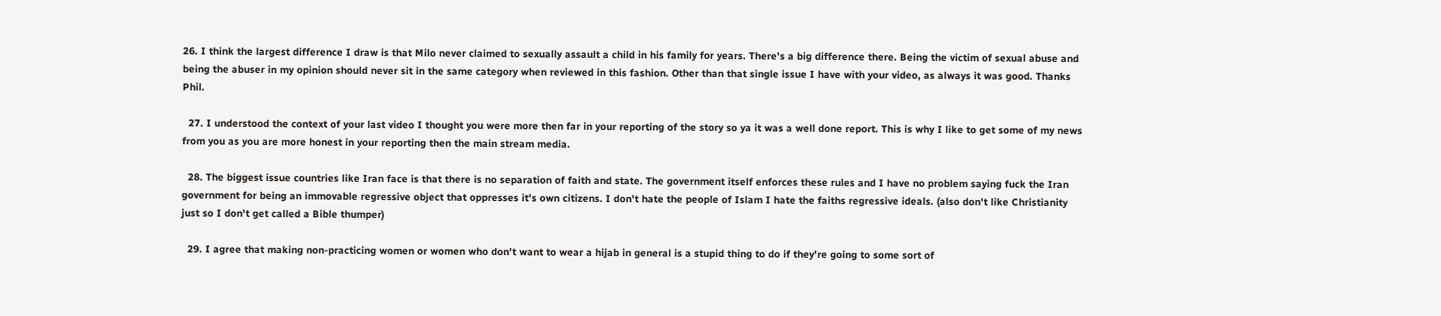26. I think the largest difference I draw is that Milo never claimed to sexually assault a child in his family for years. There's a big difference there. Being the victim of sexual abuse and being the abuser in my opinion should never sit in the same category when reviewed in this fashion. Other than that single issue I have with your video, as always it was good. Thanks Phil.

  27. I understood the context of your last video I thought you were more then far in your reporting of the story so ya it was a well done report. This is why I like to get some of my news from you as you are more honest in your reporting then the main stream media.

  28. The biggest issue countries like Iran face is that there is no separation of faith and state. The government itself enforces these rules and I have no problem saying fuck the Iran government for being an immovable regressive object that oppresses it's own citizens. I don't hate the people of Islam I hate the faiths regressive ideals. (also don't like Christianity just so I don't get called a Bible thumper)

  29. I agree that making non-practicing women or women who don't want to wear a hijab in general is a stupid thing to do if they're going to some sort of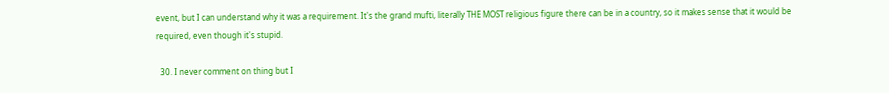event, but I can understand why it was a requirement. It's the grand mufti, literally THE MOST religious figure there can be in a country, so it makes sense that it would be required, even though it's stupid.

  30. I never comment on thing but I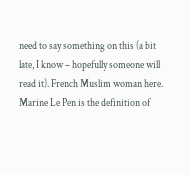need to say something on this (a bit late, I know – hopefully someone will read it). French Muslim woman here. Marine Le Pen is the definition of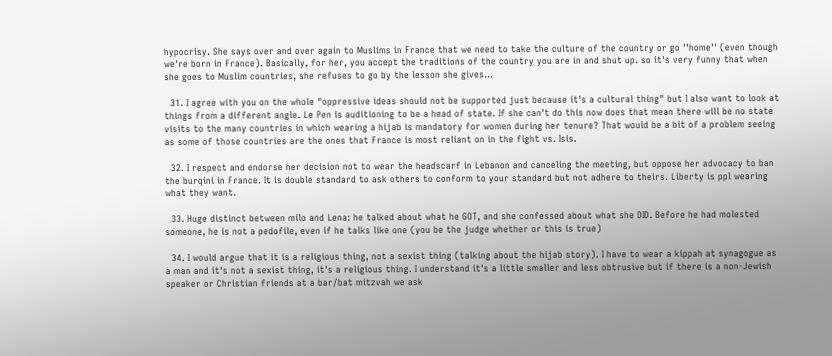hypocrisy. She says over and over again to Muslims in France that we need to take the culture of the country or go ''home'' (even though we're born in France). Basically, for her, you accept the traditions of the country you are in and shut up. so it's very funny that when she goes to Muslim countries, she refuses to go by the lesson she gives…

  31. I agree with you on the whole "oppressive ideas should not be supported just because it's a cultural thing" but I also want to look at things from a different angle. Le Pen is auditioning to be a head of state. If she can't do this now does that mean there will be no state visits to the many countries in which wearing a hijab is mandatory for women during her tenure? That would be a bit of a problem seeing as some of those countries are the ones that France is most reliant on in the fight vs. Isis.

  32. I respect and endorse her decision not to wear the headscarf in Lebanon and canceling the meeting, but oppose her advocacy to ban the burqini in France. It is double standard to ask others to conform to your standard but not adhere to theirs. Liberty is ppl wearing what they want.

  33. Huge distinct between milo and Lena: he talked about what he GOT, and she confessed about what she DID. Before he had molested someone, he is not a pedofile, even if he talks like one (you be the judge whether or this is true)

  34. I would argue that it is a religious thing, not a sexist thing (talking about the hijab story). I have to wear a kippah at synagogue as a man and it's not a sexist thing, it's a religious thing. I understand it's a little smaller and less obtrusive but if there is a non-Jewish speaker or Christian friends at a bar/bat mitzvah we ask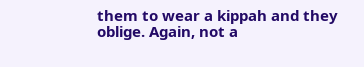them to wear a kippah and they oblige. Again, not a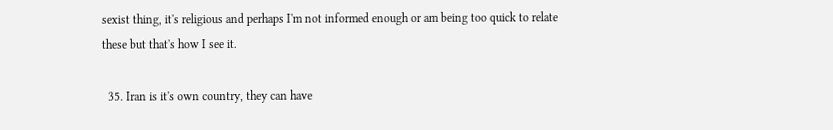sexist thing, it's religious and perhaps I'm not informed enough or am being too quick to relate these but that's how I see it.

  35. Iran is it's own country, they can have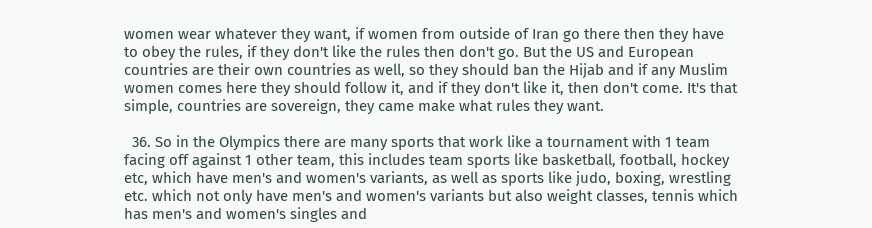women wear whatever they want, if women from outside of Iran go there then they have to obey the rules, if they don't like the rules then don't go. But the US and European countries are their own countries as well, so they should ban the Hijab and if any Muslim women comes here they should follow it, and if they don't like it, then don't come. It's that simple, countries are sovereign, they came make what rules they want.

  36. So in the Olympics there are many sports that work like a tournament with 1 team facing off against 1 other team, this includes team sports like basketball, football, hockey etc, which have men's and women's variants, as well as sports like judo, boxing, wrestling etc. which not only have men's and women's variants but also weight classes, tennis which has men's and women's singles and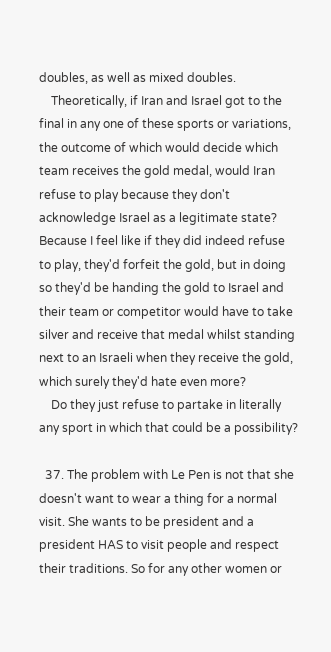doubles, as well as mixed doubles.
    Theoretically, if Iran and Israel got to the final in any one of these sports or variations, the outcome of which would decide which team receives the gold medal, would Iran refuse to play because they don't acknowledge Israel as a legitimate state? Because I feel like if they did indeed refuse to play, they'd forfeit the gold, but in doing so they'd be handing the gold to Israel and their team or competitor would have to take silver and receive that medal whilst standing next to an Israeli when they receive the gold, which surely they'd hate even more?
    Do they just refuse to partake in literally any sport in which that could be a possibility?

  37. The problem with Le Pen is not that she doesn't want to wear a thing for a normal visit. She wants to be president and a president HAS to visit people and respect their traditions. So for any other women or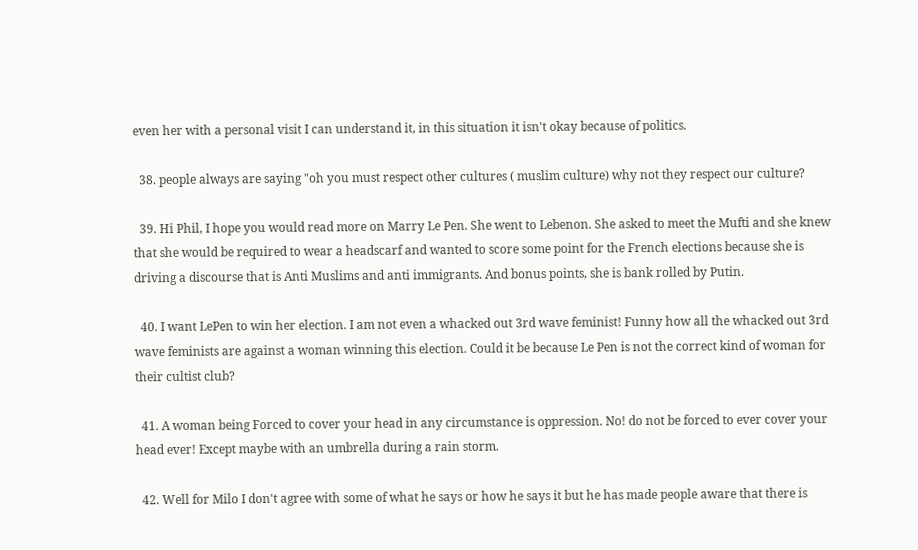even her with a personal visit I can understand it, in this situation it isn't okay because of politics.

  38. people always are saying "oh you must respect other cultures ( muslim culture) why not they respect our culture?

  39. Hi Phil, I hope you would read more on Marry Le Pen. She went to Lebenon. She asked to meet the Mufti and she knew that she would be required to wear a headscarf and wanted to score some point for the French elections because she is driving a discourse that is Anti Muslims and anti immigrants. And bonus points, she is bank rolled by Putin.

  40. I want LePen to win her election. I am not even a whacked out 3rd wave feminist! Funny how all the whacked out 3rd wave feminists are against a woman winning this election. Could it be because Le Pen is not the correct kind of woman for their cultist club?

  41. A woman being Forced to cover your head in any circumstance is oppression. No! do not be forced to ever cover your head ever! Except maybe with an umbrella during a rain storm.

  42. Well for Milo I don't agree with some of what he says or how he says it but he has made people aware that there is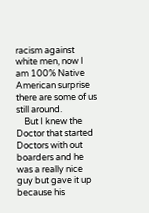racism against white men, now I am 100% Native American surprise there are some of us still around.
    But I knew the Doctor that started Doctors with out boarders and he was a really nice guy but gave it up because his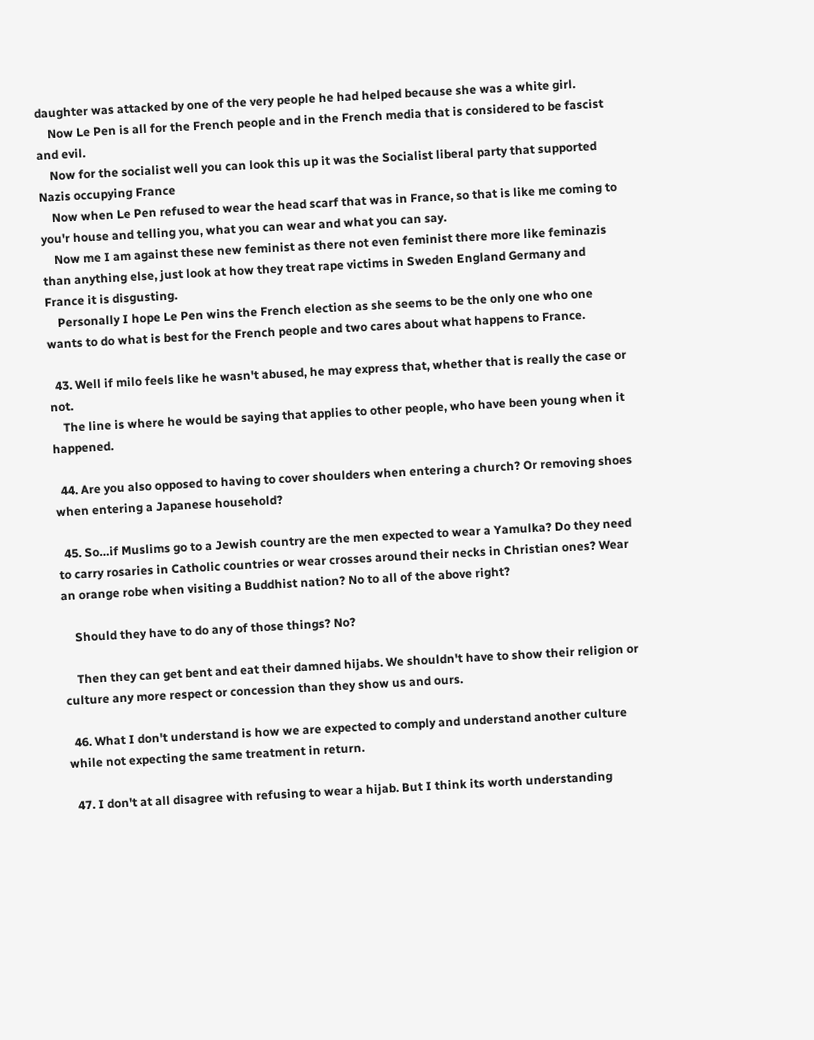daughter was attacked by one of the very people he had helped because she was a white girl.
    Now Le Pen is all for the French people and in the French media that is considered to be fascist and evil.
    Now for the socialist well you can look this up it was the Socialist liberal party that supported Nazis occupying France
    Now when Le Pen refused to wear the head scarf that was in France, so that is like me coming to you'r house and telling you, what you can wear and what you can say.
    Now me I am against these new feminist as there not even feminist there more like feminazis than anything else, just look at how they treat rape victims in Sweden England Germany and France it is disgusting.
    Personally I hope Le Pen wins the French election as she seems to be the only one who one wants to do what is best for the French people and two cares about what happens to France.

  43. Well if milo feels like he wasn't abused, he may express that, whether that is really the case or not.
    The line is where he would be saying that applies to other people, who have been young when it happened.

  44. Are you also opposed to having to cover shoulders when entering a church? Or removing shoes when entering a Japanese household?

  45. So…if Muslims go to a Jewish country are the men expected to wear a Yamulka? Do they need to carry rosaries in Catholic countries or wear crosses around their necks in Christian ones? Wear an orange robe when visiting a Buddhist nation? No to all of the above right?

    Should they have to do any of those things? No?

    Then they can get bent and eat their damned hijabs. We shouldn't have to show their religion or culture any more respect or concession than they show us and ours.

  46. What I don't understand is how we are expected to comply and understand another culture while not expecting the same treatment in return.

  47. I don't at all disagree with refusing to wear a hijab. But I think its worth understanding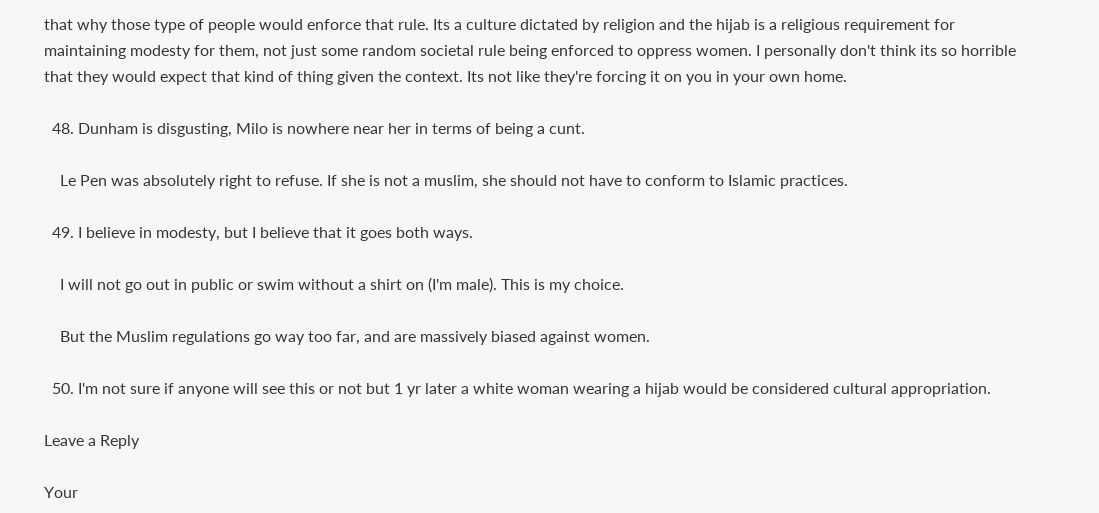that why those type of people would enforce that rule. Its a culture dictated by religion and the hijab is a religious requirement for maintaining modesty for them, not just some random societal rule being enforced to oppress women. I personally don't think its so horrible that they would expect that kind of thing given the context. Its not like they're forcing it on you in your own home.

  48. Dunham is disgusting, Milo is nowhere near her in terms of being a cunt.

    Le Pen was absolutely right to refuse. If she is not a muslim, she should not have to conform to Islamic practices.

  49. I believe in modesty, but I believe that it goes both ways.

    I will not go out in public or swim without a shirt on (I'm male). This is my choice.

    But the Muslim regulations go way too far, and are massively biased against women.

  50. I'm not sure if anyone will see this or not but 1 yr later a white woman wearing a hijab would be considered cultural appropriation.

Leave a Reply

Your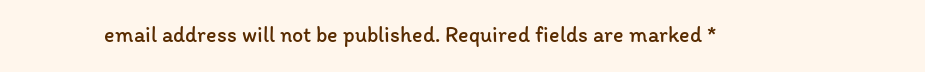email address will not be published. Required fields are marked *